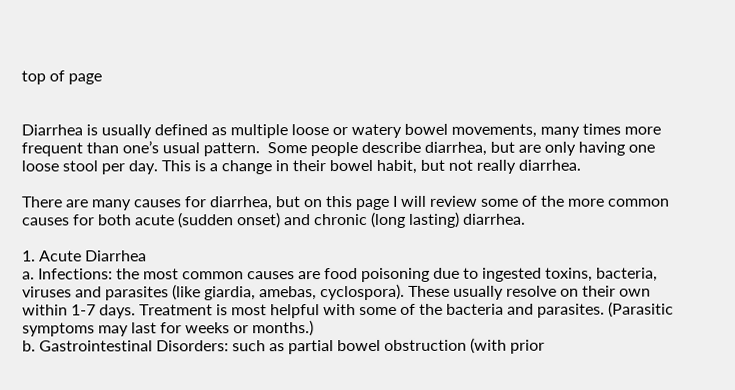top of page


Diarrhea is usually defined as multiple loose or watery bowel movements, many times more frequent than one’s usual pattern.  Some people describe diarrhea, but are only having one loose stool per day. This is a change in their bowel habit, but not really diarrhea.

There are many causes for diarrhea, but on this page I will review some of the more common causes for both acute (sudden onset) and chronic (long lasting) diarrhea.

1. Acute Diarrhea
a. Infections: the most common causes are food poisoning due to ingested toxins, bacteria, viruses and parasites (like giardia, amebas, cyclospora). These usually resolve on their own within 1-7 days. Treatment is most helpful with some of the bacteria and parasites. (Parasitic symptoms may last for weeks or months.)
b. Gastrointestinal Disorders: such as partial bowel obstruction (with prior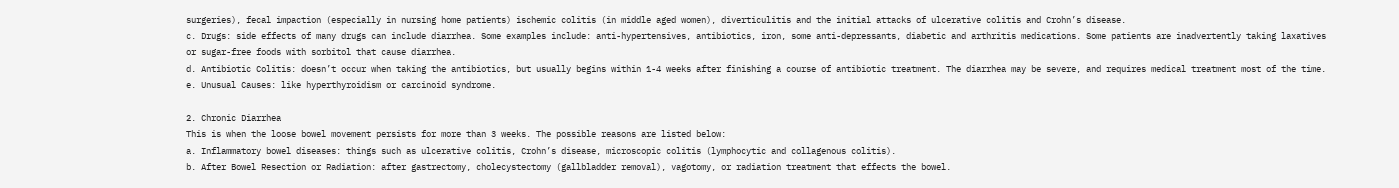surgeries), fecal impaction (especially in nursing home patients) ischemic colitis (in middle aged women), diverticulitis and the initial attacks of ulcerative colitis and Crohn’s disease.
c. Drugs: side effects of many drugs can include diarrhea. Some examples include: anti-hypertensives, antibiotics, iron, some anti-depressants, diabetic and arthritis medications. Some patients are inadvertently taking laxatives or sugar-free foods with sorbitol that cause diarrhea.
d. Antibiotic Colitis: doesn’t occur when taking the antibiotics, but usually begins within 1-4 weeks after finishing a course of antibiotic treatment. The diarrhea may be severe, and requires medical treatment most of the time.
e. Unusual Causes: like hyperthyroidism or carcinoid syndrome.

2. Chronic Diarrhea
This is when the loose bowel movement persists for more than 3 weeks. The possible reasons are listed below:
a. Inflammatory bowel diseases: things such as ulcerative colitis, Crohn’s disease, microscopic colitis (lymphocytic and collagenous colitis).
b. After Bowel Resection or Radiation: after gastrectomy, cholecystectomy (gallbladder removal), vagotomy, or radiation treatment that effects the bowel.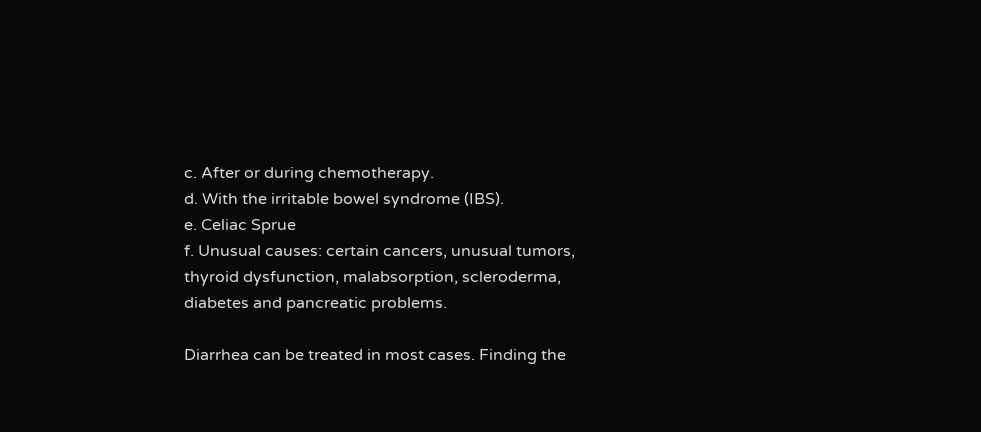c. After or during chemotherapy.
d. With the irritable bowel syndrome (IBS).
e. Celiac Sprue
f. Unusual causes: certain cancers, unusual tumors, thyroid dysfunction, malabsorption, scleroderma, diabetes and pancreatic problems.

Diarrhea can be treated in most cases. Finding the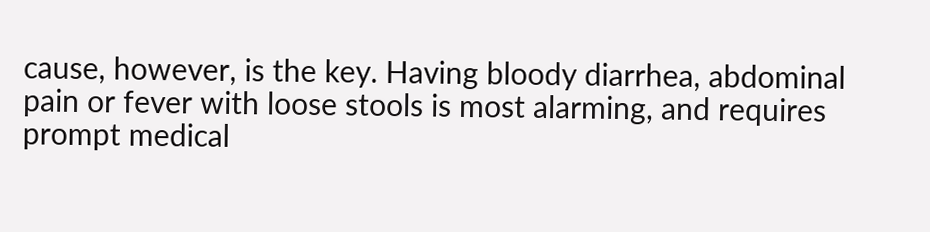cause, however, is the key. Having bloody diarrhea, abdominal pain or fever with loose stools is most alarming, and requires prompt medical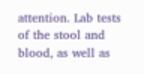attention. Lab tests of the stool and blood, as well as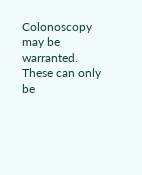Colonoscopy may be warranted. These can only be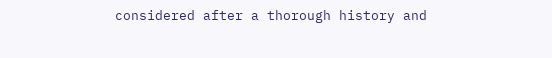considered after a thorough history and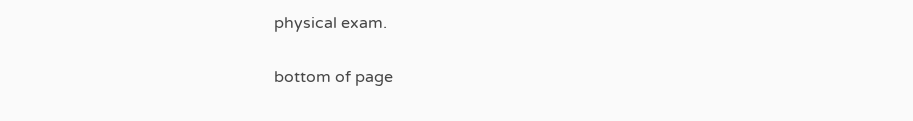physical exam.

bottom of page